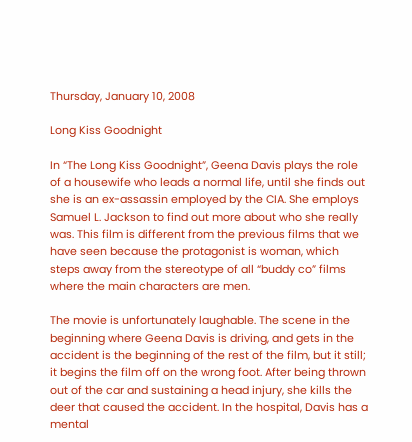Thursday, January 10, 2008

Long Kiss Goodnight

In “The Long Kiss Goodnight”, Geena Davis plays the role of a housewife who leads a normal life, until she finds out she is an ex-assassin employed by the CIA. She employs Samuel L. Jackson to find out more about who she really was. This film is different from the previous films that we have seen because the protagonist is woman, which steps away from the stereotype of all “buddy co” films where the main characters are men.

The movie is unfortunately laughable. The scene in the beginning where Geena Davis is driving, and gets in the accident is the beginning of the rest of the film, but it still; it begins the film off on the wrong foot. After being thrown out of the car and sustaining a head injury, she kills the deer that caused the accident. In the hospital, Davis has a mental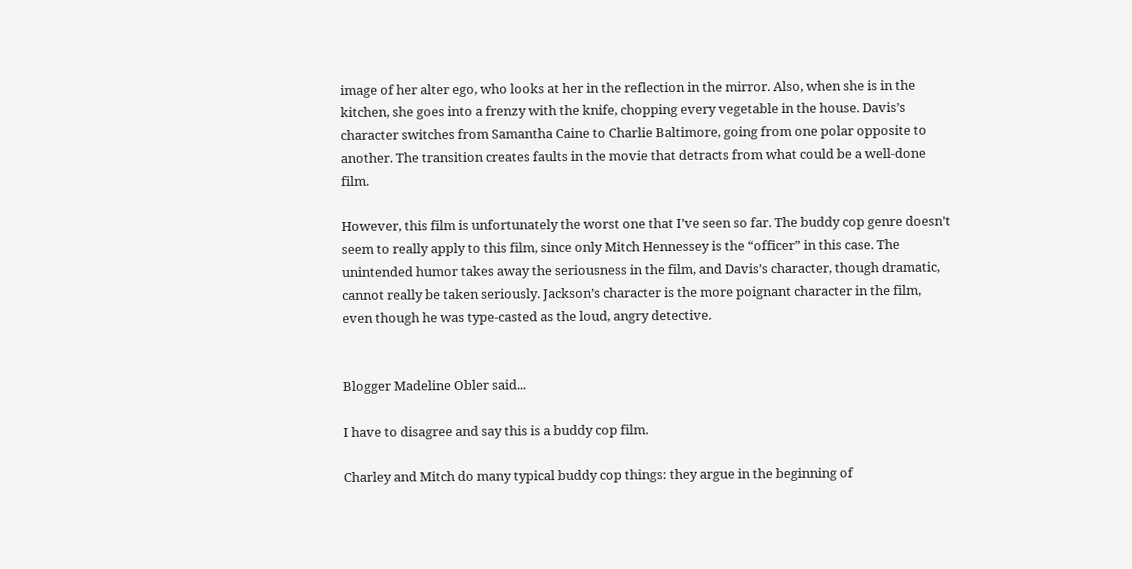image of her alter ego, who looks at her in the reflection in the mirror. Also, when she is in the kitchen, she goes into a frenzy with the knife, chopping every vegetable in the house. Davis’s character switches from Samantha Caine to Charlie Baltimore, going from one polar opposite to another. The transition creates faults in the movie that detracts from what could be a well-done film.

However, this film is unfortunately the worst one that I’ve seen so far. The buddy cop genre doesn’t seem to really apply to this film, since only Mitch Hennessey is the “officer” in this case. The unintended humor takes away the seriousness in the film, and Davis’s character, though dramatic, cannot really be taken seriously. Jackson’s character is the more poignant character in the film, even though he was type-casted as the loud, angry detective.


Blogger Madeline Obler said...

I have to disagree and say this is a buddy cop film.

Charley and Mitch do many typical buddy cop things: they argue in the beginning of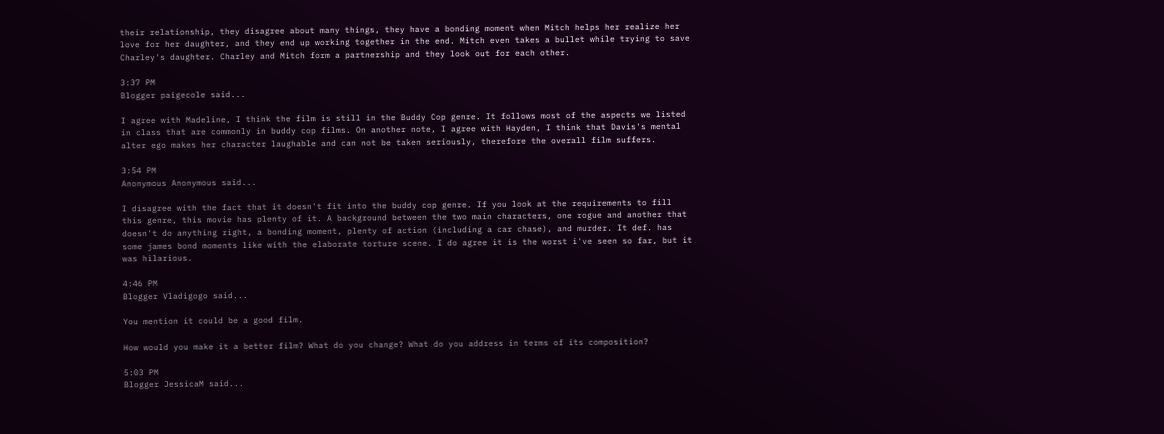their relationship, they disagree about many things, they have a bonding moment when Mitch helps her realize her love for her daughter, and they end up working together in the end. Mitch even takes a bullet while trying to save Charley's daughter. Charley and Mitch form a partnership and they look out for each other.

3:37 PM
Blogger paigecole said...

I agree with Madeline, I think the film is still in the Buddy Cop genre. It follows most of the aspects we listed in class that are commonly in buddy cop films. On another note, I agree with Hayden, I think that Davis's mental alter ego makes her character laughable and can not be taken seriously, therefore the overall film suffers.

3:54 PM
Anonymous Anonymous said...

I disagree with the fact that it doesn't fit into the buddy cop genre. If you look at the requirements to fill this genre, this movie has plenty of it. A background between the two main characters, one rogue and another that doesn't do anything right, a bonding moment, plenty of action (including a car chase), and murder. It def. has some james bond moments like with the elaborate torture scene. I do agree it is the worst i've seen so far, but it was hilarious.

4:46 PM
Blogger Vladigogo said...

You mention it could be a good film.

How would you make it a better film? What do you change? What do you address in terms of its composition?

5:03 PM
Blogger JessicaM said...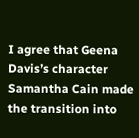I agree that Geena Davis’s character Samantha Cain made the transition into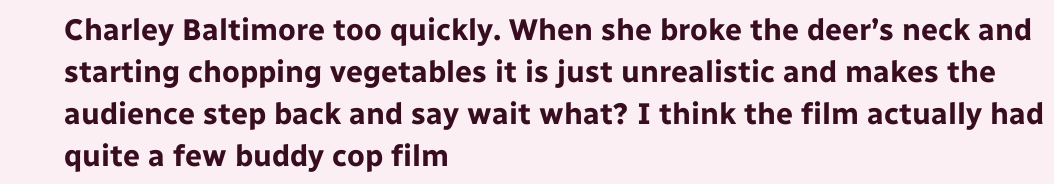Charley Baltimore too quickly. When she broke the deer’s neck and starting chopping vegetables it is just unrealistic and makes the audience step back and say wait what? I think the film actually had quite a few buddy cop film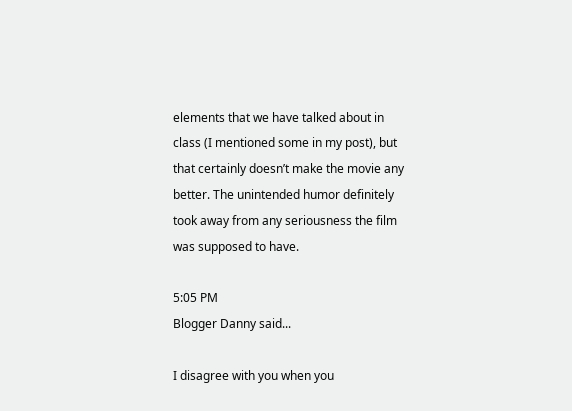elements that we have talked about in class (I mentioned some in my post), but that certainly doesn’t make the movie any better. The unintended humor definitely took away from any seriousness the film was supposed to have.

5:05 PM
Blogger Danny said...

I disagree with you when you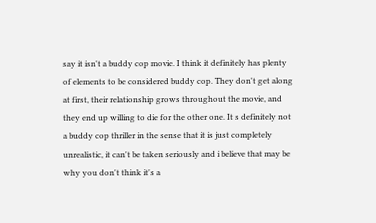say it isn't a buddy cop movie. I think it definitely has plenty of elements to be considered buddy cop. They don't get along at first, their relationship grows throughout the movie, and they end up willing to die for the other one. It s definitely not a buddy cop thriller in the sense that it is just completely unrealistic, it can't be taken seriously and i believe that may be why you don't think it's a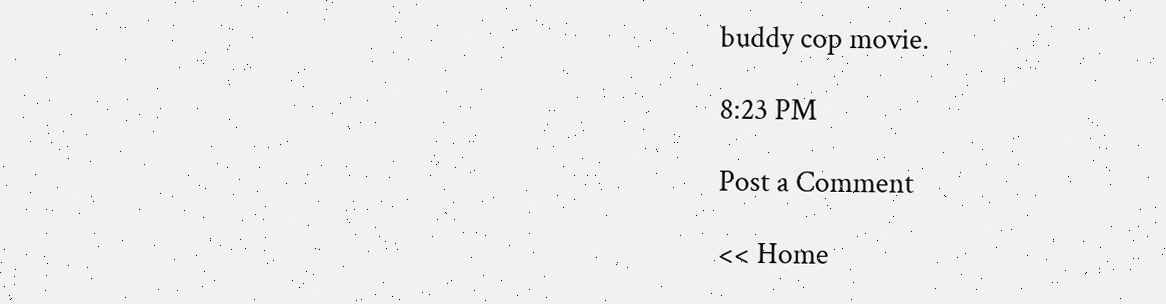buddy cop movie.

8:23 PM

Post a Comment

<< Home